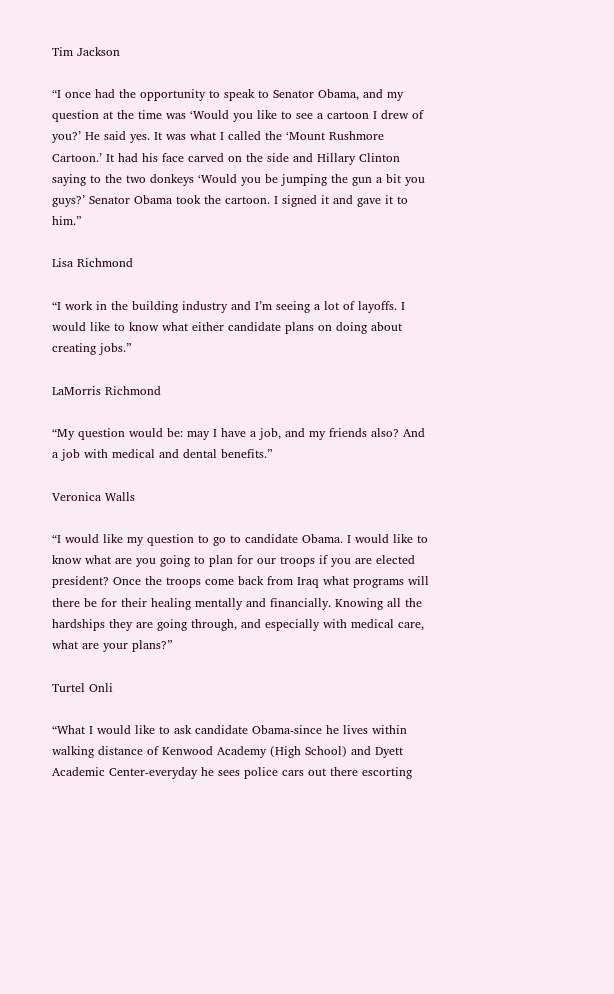Tim Jackson

“I once had the opportunity to speak to Senator Obama, and my question at the time was ‘Would you like to see a cartoon I drew of you?’ He said yes. It was what I called the ‘Mount Rushmore Cartoon.’ It had his face carved on the side and Hillary Clinton saying to the two donkeys ‘Would you be jumping the gun a bit you guys?’ Senator Obama took the cartoon. I signed it and gave it to him.”

Lisa Richmond

“I work in the building industry and I’m seeing a lot of layoffs. I would like to know what either candidate plans on doing about creating jobs.”

LaMorris Richmond

“My question would be: may I have a job, and my friends also? And a job with medical and dental benefits.”

Veronica Walls

“I would like my question to go to candidate Obama. I would like to know what are you going to plan for our troops if you are elected president? Once the troops come back from Iraq what programs will there be for their healing mentally and financially. Knowing all the hardships they are going through, and especially with medical care, what are your plans?”

Turtel Onli

“What I would like to ask candidate Obama-since he lives within walking distance of Kenwood Academy (High School) and Dyett Academic Center-everyday he sees police cars out there escorting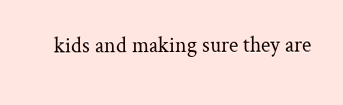kids and making sure they are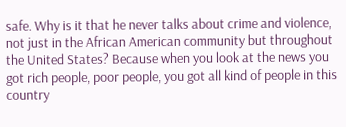safe. Why is it that he never talks about crime and violence, not just in the African American community but throughout the United States? Because when you look at the news you got rich people, poor people, you got all kind of people in this country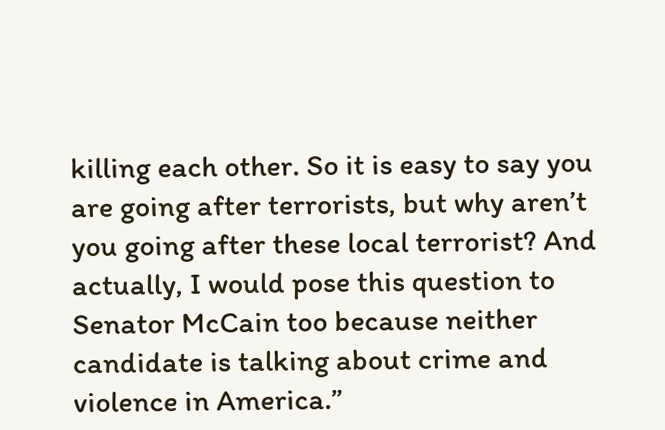killing each other. So it is easy to say you are going after terrorists, but why aren’t you going after these local terrorist? And actually, I would pose this question to Senator McCain too because neither candidate is talking about crime and violence in America.”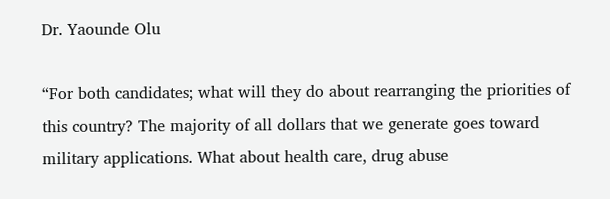Dr. Yaounde Olu

“For both candidates; what will they do about rearranging the priorities of this country? The majority of all dollars that we generate goes toward military applications. What about health care, drug abuse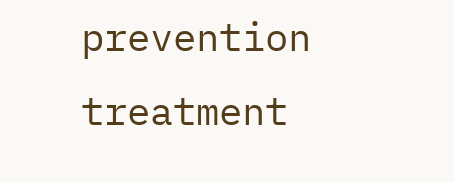prevention treatment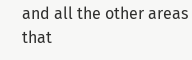and all the other areas that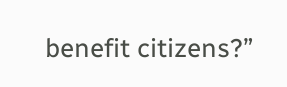benefit citizens?”